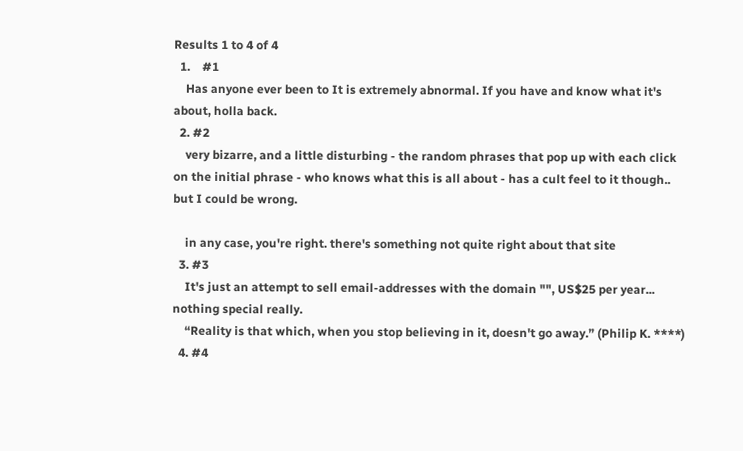Results 1 to 4 of 4
  1.    #1
    Has anyone ever been to It is extremely abnormal. If you have and know what it's about, holla back.
  2. #2
    very bizarre, and a little disturbing - the random phrases that pop up with each click on the initial phrase - who knows what this is all about - has a cult feel to it though.. but I could be wrong.

    in any case, you're right. there's something not quite right about that site
  3. #3
    It's just an attempt to sell email-addresses with the domain "", US$25 per year... nothing special really.
    “Reality is that which, when you stop believing in it, doesn't go away.” (Philip K. ****)
  4. #4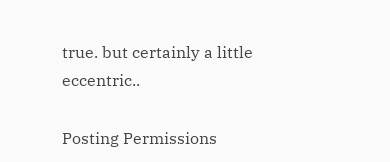true. but certainly a little eccentric..

Posting Permissions